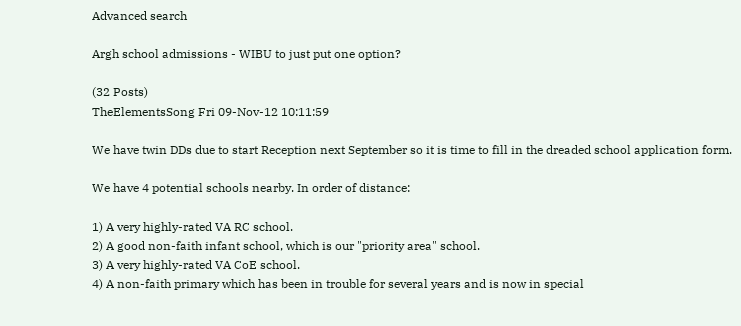Advanced search

Argh school admissions - WIBU to just put one option?

(32 Posts)
TheElementsSong Fri 09-Nov-12 10:11:59

We have twin DDs due to start Reception next September so it is time to fill in the dreaded school application form.

We have 4 potential schools nearby. In order of distance:

1) A very highly-rated VA RC school.
2) A good non-faith infant school, which is our "priority area" school.
3) A very highly-rated VA CoE school.
4) A non-faith primary which has been in trouble for several years and is now in special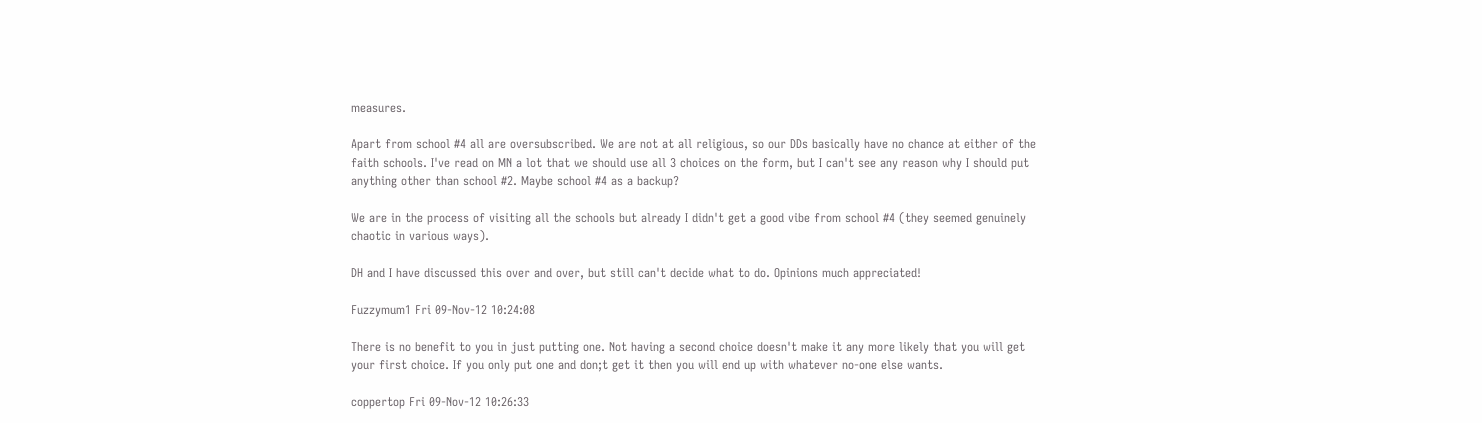measures.

Apart from school #4 all are oversubscribed. We are not at all religious, so our DDs basically have no chance at either of the faith schools. I've read on MN a lot that we should use all 3 choices on the form, but I can't see any reason why I should put anything other than school #2. Maybe school #4 as a backup?

We are in the process of visiting all the schools but already I didn't get a good vibe from school #4 (they seemed genuinely chaotic in various ways).

DH and I have discussed this over and over, but still can't decide what to do. Opinions much appreciated!

Fuzzymum1 Fri 09-Nov-12 10:24:08

There is no benefit to you in just putting one. Not having a second choice doesn't make it any more likely that you will get your first choice. If you only put one and don;t get it then you will end up with whatever no-one else wants.

coppertop Fri 09-Nov-12 10:26:33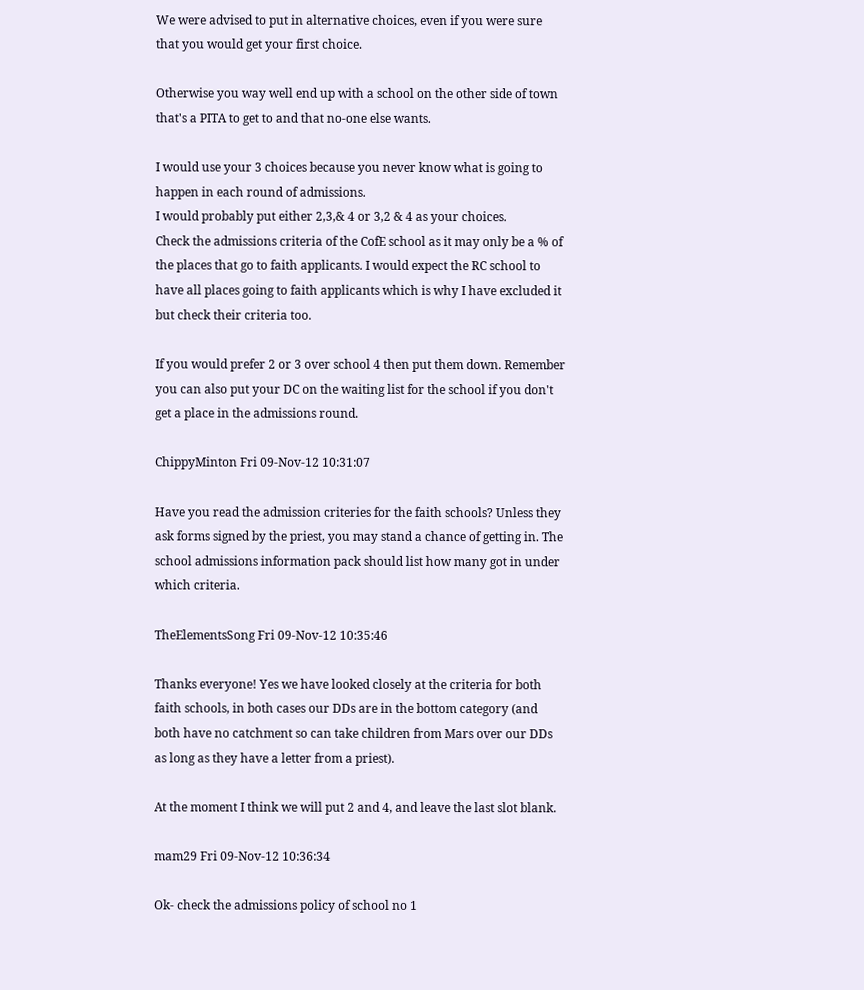We were advised to put in alternative choices, even if you were sure that you would get your first choice.

Otherwise you way well end up with a school on the other side of town that's a PITA to get to and that no-one else wants.

I would use your 3 choices because you never know what is going to happen in each round of admissions.
I would probably put either 2,3,& 4 or 3,2 & 4 as your choices.
Check the admissions criteria of the CofE school as it may only be a % of the places that go to faith applicants. I would expect the RC school to have all places going to faith applicants which is why I have excluded it but check their criteria too.

If you would prefer 2 or 3 over school 4 then put them down. Remember you can also put your DC on the waiting list for the school if you don't get a place in the admissions round.

ChippyMinton Fri 09-Nov-12 10:31:07

Have you read the admission criteries for the faith schools? Unless they ask forms signed by the priest, you may stand a chance of getting in. The school admissions information pack should list how many got in under which criteria.

TheElementsSong Fri 09-Nov-12 10:35:46

Thanks everyone! Yes we have looked closely at the criteria for both faith schools, in both cases our DDs are in the bottom category (and both have no catchment so can take children from Mars over our DDs as long as they have a letter from a priest).

At the moment I think we will put 2 and 4, and leave the last slot blank.

mam29 Fri 09-Nov-12 10:36:34

Ok- check the admissions policy of school no 1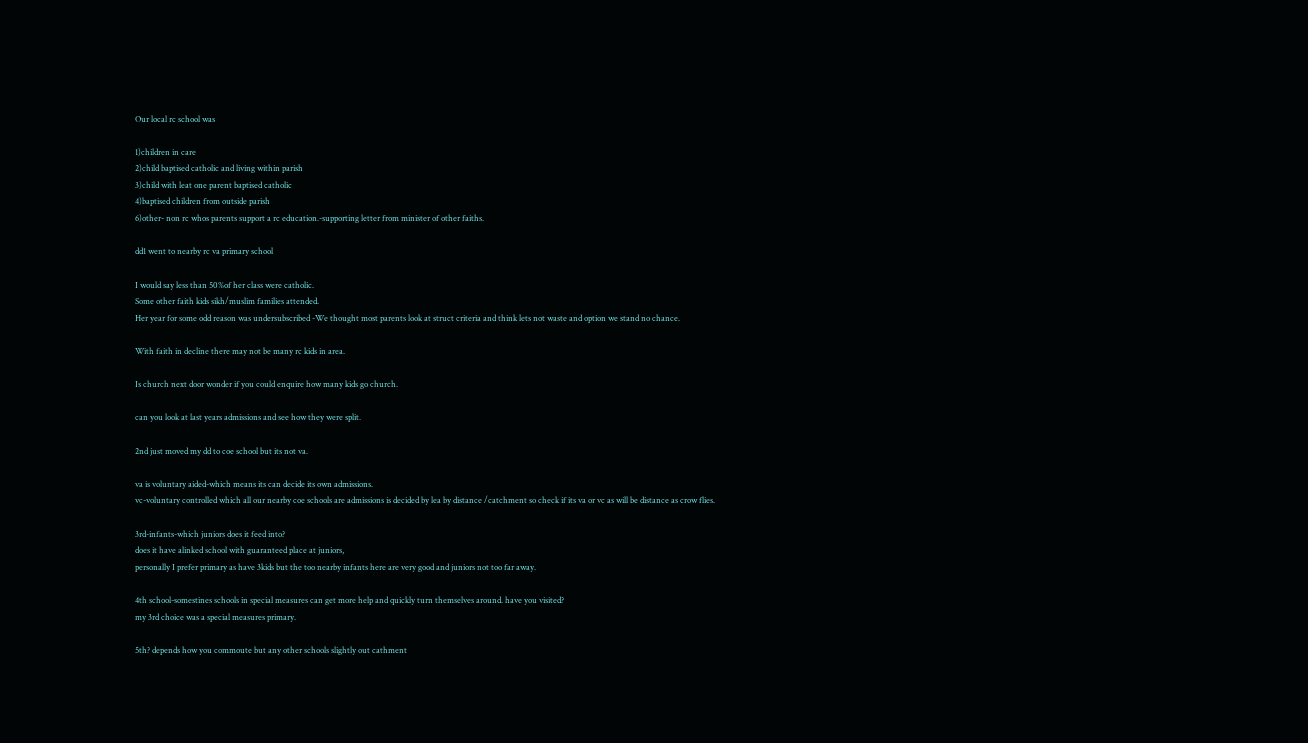Our local rc school was

1)children in care
2)child baptised catholic and living within parish
3)child with leat one parent baptised catholic
4)baptised children from outside parish
6)other- non rc whos parents support a rc education.-supporting letter from minister of other faiths.

dd1 went to nearby rc va primary school

I would say less than 50%of her class were catholic.
Some other faith kids sikh/muslim families attended.
Her year for some odd reason was undersubscribed -We thought most parents look at struct criteria and think lets not waste and option we stand no chance.

With faith in decline there may not be many rc kids in area.

Is church next door wonder if you could enquire how many kids go church.

can you look at last years admissions and see how they were split.

2nd just moved my dd to coe school but its not va.

va is voluntary aided-which means its can decide its own admissions.
vc-voluntary controlled which all our nearby coe schools are admissions is decided by lea by distance /catchment so check if its va or vc as will be distance as crow flies.

3rd-infants-which juniors does it feed into?
does it have alinked school with guaranteed place at juniors,
personally I prefer primary as have 3kids but the too nearby infants here are very good and juniors not too far away.

4th school-somestines schools in special measures can get more help and quickly turn themselves around. have you visited?
my 3rd choice was a special measures primary.

5th? depends how you commoute but any other schools slightly out cathment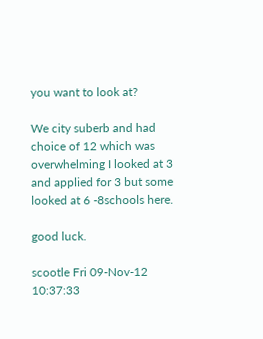you want to look at?

We city suberb and had choice of 12 which was overwhelming I looked at 3 and applied for 3 but some looked at 6 -8schools here.

good luck.

scootle Fri 09-Nov-12 10:37:33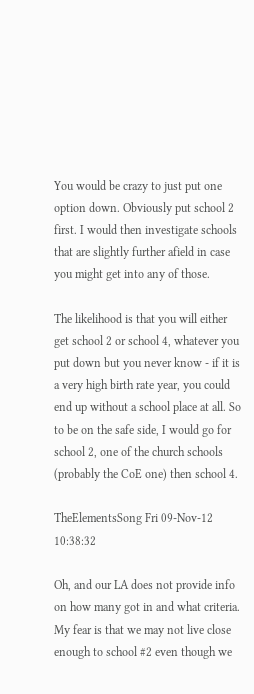You would be crazy to just put one option down. Obviously put school 2 first. I would then investigate schools that are slightly further afield in case you might get into any of those.

The likelihood is that you will either get school 2 or school 4, whatever you put down but you never know - if it is a very high birth rate year, you could end up without a school place at all. So to be on the safe side, I would go for school 2, one of the church schools (probably the CoE one) then school 4.

TheElementsSong Fri 09-Nov-12 10:38:32

Oh, and our LA does not provide info on how many got in and what criteria. My fear is that we may not live close enough to school #2 even though we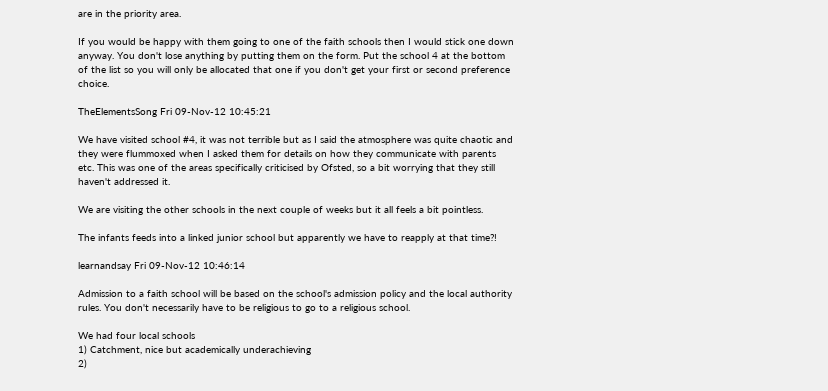are in the priority area.

If you would be happy with them going to one of the faith schools then I would stick one down anyway. You don't lose anything by putting them on the form. Put the school 4 at the bottom of the list so you will only be allocated that one if you don't get your first or second preference choice.

TheElementsSong Fri 09-Nov-12 10:45:21

We have visited school #4, it was not terrible but as I said the atmosphere was quite chaotic and they were flummoxed when I asked them for details on how they communicate with parents etc. This was one of the areas specifically criticised by Ofsted, so a bit worrying that they still haven't addressed it.

We are visiting the other schools in the next couple of weeks but it all feels a bit pointless.

The infants feeds into a linked junior school but apparently we have to reapply at that time?!

learnandsay Fri 09-Nov-12 10:46:14

Admission to a faith school will be based on the school's admission policy and the local authority rules. You don't necessarily have to be religious to go to a religious school.

We had four local schools
1) Catchment, nice but academically underachieving
2)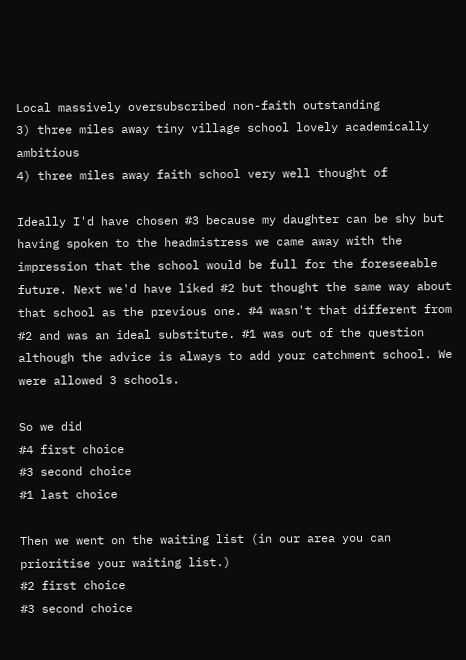Local massively oversubscribed non-faith outstanding
3) three miles away tiny village school lovely academically ambitious
4) three miles away faith school very well thought of

Ideally I'd have chosen #3 because my daughter can be shy but having spoken to the headmistress we came away with the impression that the school would be full for the foreseeable future. Next we'd have liked #2 but thought the same way about that school as the previous one. #4 wasn't that different from #2 and was an ideal substitute. #1 was out of the question although the advice is always to add your catchment school. We were allowed 3 schools.

So we did
#4 first choice
#3 second choice
#1 last choice

Then we went on the waiting list (in our area you can prioritise your waiting list.)
#2 first choice
#3 second choice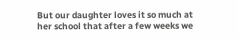But our daughter loves it so much at her school that after a few weeks we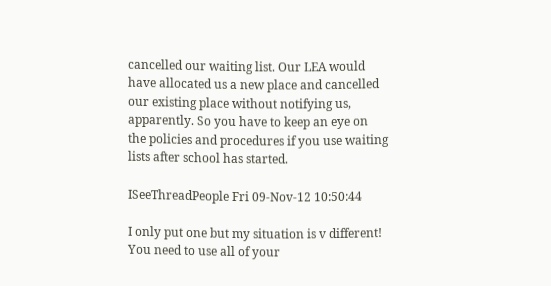cancelled our waiting list. Our LEA would have allocated us a new place and cancelled our existing place without notifying us, apparently. So you have to keep an eye on the policies and procedures if you use waiting lists after school has started.

ISeeThreadPeople Fri 09-Nov-12 10:50:44

I only put one but my situation is v different! You need to use all of your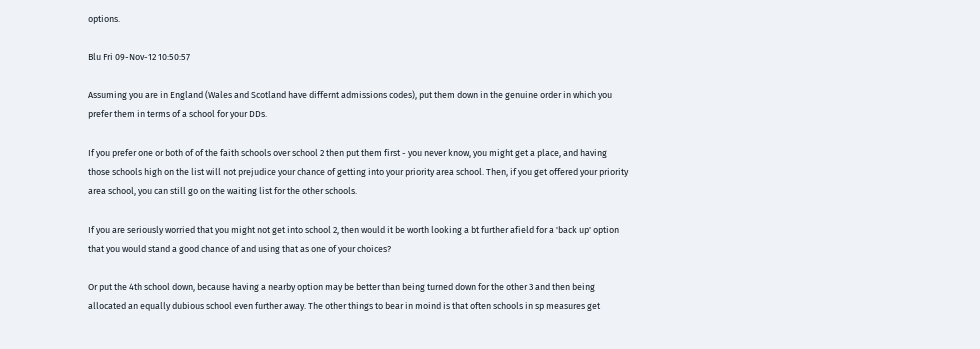options.

Blu Fri 09-Nov-12 10:50:57

Assuming you are in England (Wales and Scotland have differnt admissions codes), put them down in the genuine order in which you prefer them in terms of a school for your DDs.

If you prefer one or both of of the faith schools over school 2 then put them first - you never know, you might get a place, and having those schools high on the list will not prejudice your chance of getting into your priority area school. Then, if you get offered your priority area school, you can still go on the waiting list for the other schools.

If you are seriously worried that you might not get into school 2, then would it be worth looking a bt further afield for a 'back up' option that you would stand a good chance of and using that as one of your choices?

Or put the 4th school down, because having a nearby option may be better than being turned down for the other 3 and then being allocated an equally dubious school even further away. The other things to bear in moind is that often schools in sp measures get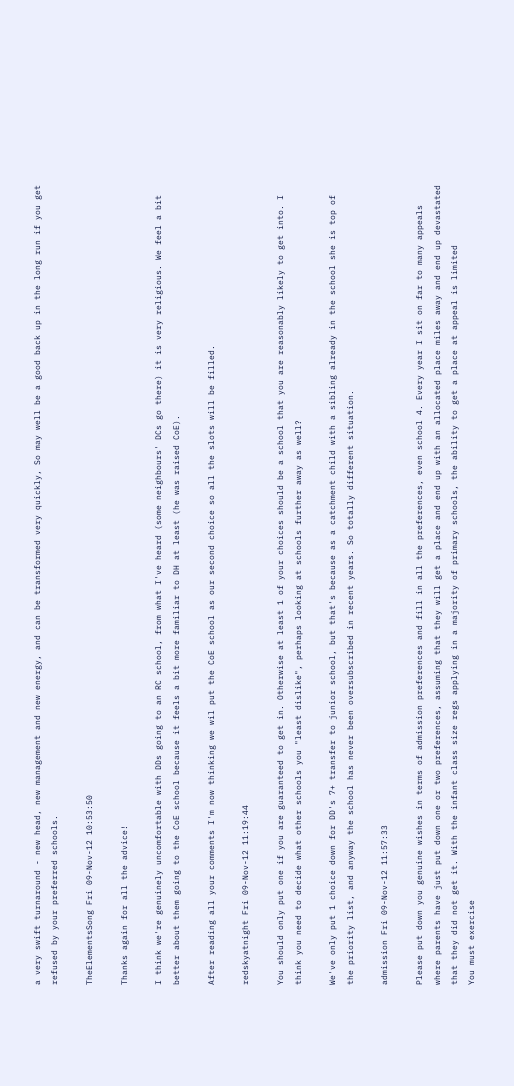a very swift turnaround - new head, new management and new energy, and can be transformed very quickly, So may well be a good back up in the long run if you get refused by your preferred schools.

TheElementsSong Fri 09-Nov-12 10:53:50

Thanks again for all the advice!

I think we're genuinely uncomfortable with DDs going to an RC school, from what I've heard (some neighbours' DCs go there) it is very religious. We feel a bit better about them going to the CoE school because it feels a bit more familiar to DH at least (he was raised CoE).

After reading all your comments I'm now thinking we wil put the CoE school as our second choice so all the slots will be filled.

redskyatnight Fri 09-Nov-12 11:19:44

You should only put one if you are guaranteed to get in. Otherwise at least 1 of your choices should be a school that you are reasonably likely to get into. I think you need to decide what other schools you "least dislike", perhaps looking at schools further away as well?

We've only put 1 choice down for DD's 7+ transfer to junior school, but that's because as a catchment child with a sibling already in the school she is top of the priority list, and anyway the school has never been oversubscribed in recent years. So totally different situation.

admission Fri 09-Nov-12 11:57:33

Please put down you genuine wishes in terms of admission preferences and fill in all the preferences, even school 4. Every year I sit on far to many appeals where parents have just put down one or two preferences, assuming that they will get a place and end up with an allocated place miles away and end up devastated that they did not get it. With the infant class size regs applying in a majority of primary schools, the ability to get a place at appeal is limited
You must exercise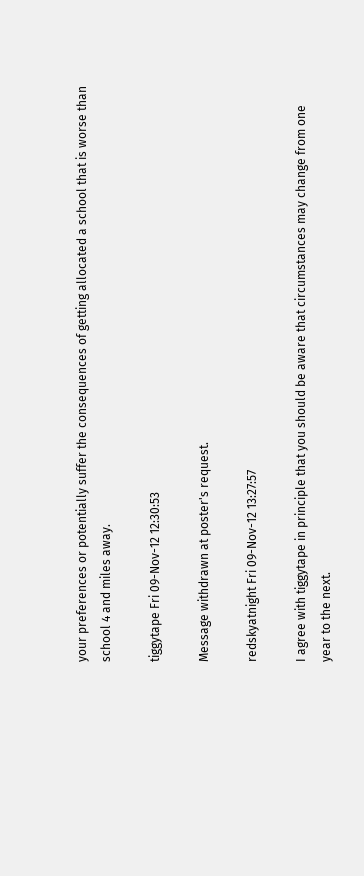your preferences or potentially suffer the consequences of getting allocated a school that is worse than school 4 and miles away.

tiggytape Fri 09-Nov-12 12:30:53

Message withdrawn at poster's request.

redskyatnight Fri 09-Nov-12 13:27:57

I agree with tiggytape in principle that you should be aware that circumstances may change from one year to the next.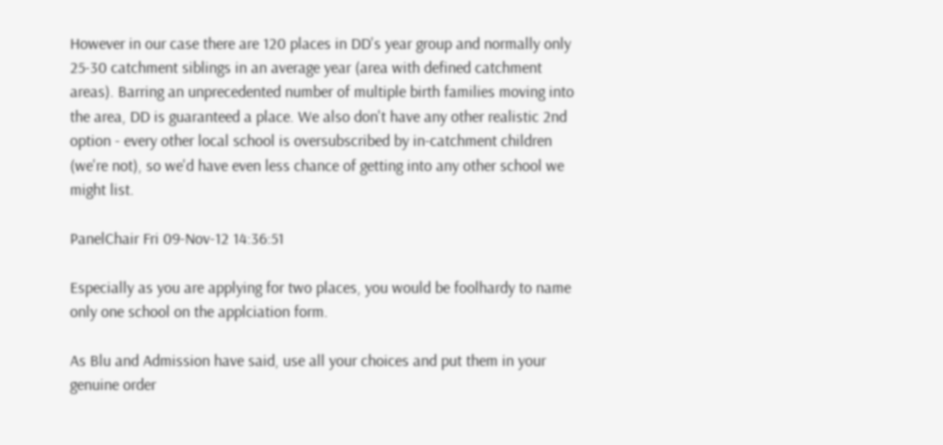However in our case there are 120 places in DD's year group and normally only 25-30 catchment siblings in an average year (area with defined catchment areas). Barring an unprecedented number of multiple birth families moving into the area, DD is guaranteed a place. We also don't have any other realistic 2nd option - every other local school is oversubscribed by in-catchment children (we're not), so we'd have even less chance of getting into any other school we might list.

PanelChair Fri 09-Nov-12 14:36:51

Especially as you are applying for two places, you would be foolhardy to name only one school on the applciation form.

As Blu and Admission have said, use all your choices and put them in your genuine order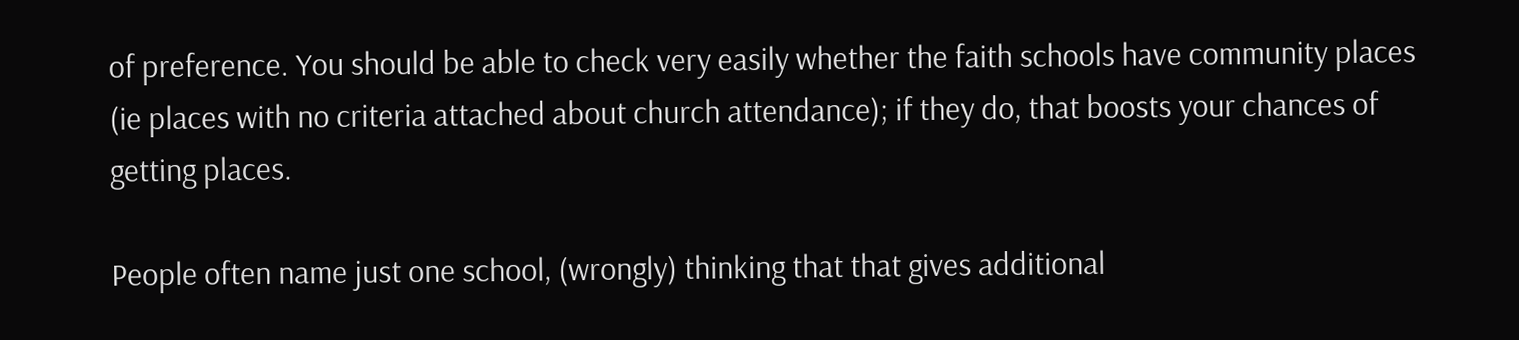of preference. You should be able to check very easily whether the faith schools have community places (ie places with no criteria attached about church attendance); if they do, that boosts your chances of getting places.

People often name just one school, (wrongly) thinking that that gives additional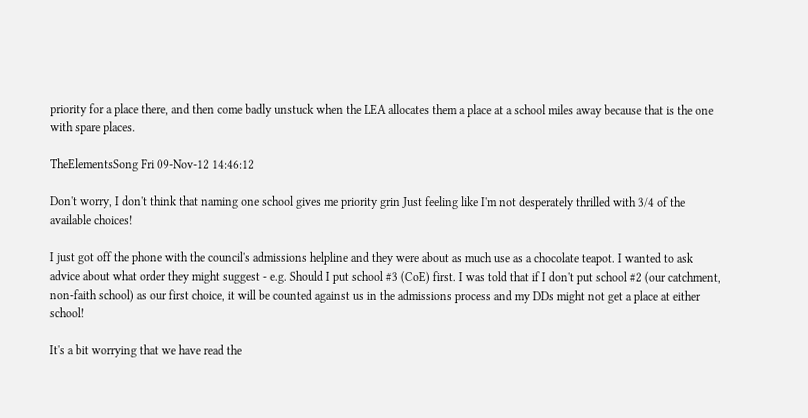priority for a place there, and then come badly unstuck when the LEA allocates them a place at a school miles away because that is the one with spare places.

TheElementsSong Fri 09-Nov-12 14:46:12

Don't worry, I don't think that naming one school gives me priority grin Just feeling like I'm not desperately thrilled with 3/4 of the available choices!

I just got off the phone with the council's admissions helpline and they were about as much use as a chocolate teapot. I wanted to ask advice about what order they might suggest - e.g. Should I put school #3 (CoE) first. I was told that if I don't put school #2 (our catchment, non-faith school) as our first choice, it will be counted against us in the admissions process and my DDs might not get a place at either school!

It's a bit worrying that we have read the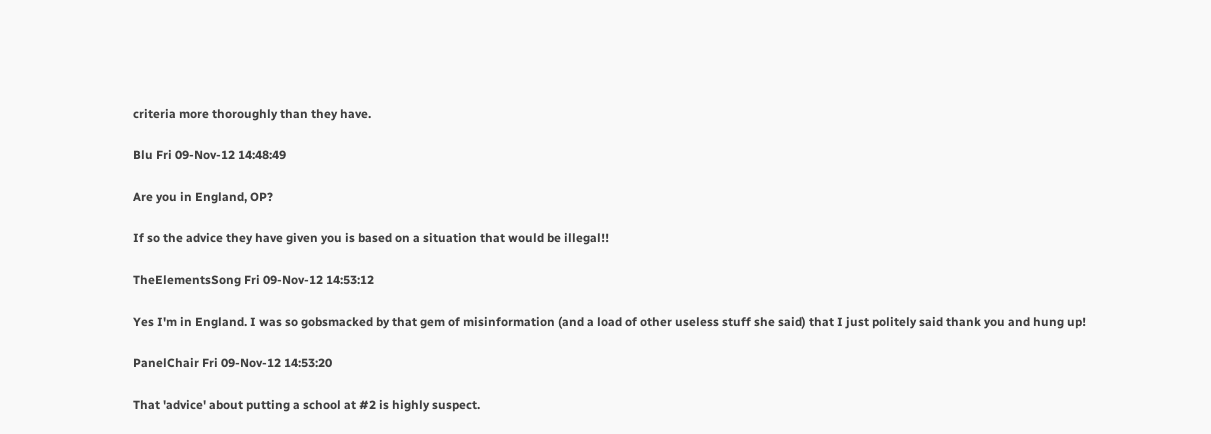criteria more thoroughly than they have.

Blu Fri 09-Nov-12 14:48:49

Are you in England, OP?

If so the advice they have given you is based on a situation that would be illegal!!

TheElementsSong Fri 09-Nov-12 14:53:12

Yes I'm in England. I was so gobsmacked by that gem of misinformation (and a load of other useless stuff she said) that I just politely said thank you and hung up!

PanelChair Fri 09-Nov-12 14:53:20

That 'advice' about putting a school at #2 is highly suspect.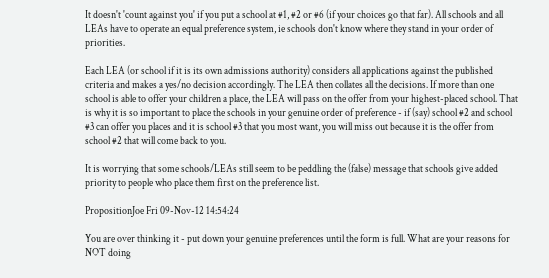It doesn't 'count against you' if you put a school at #1, #2 or #6 (if your choices go that far). All schools and all LEAs have to operate an equal preference system, ie schools don't know where they stand in your order of priorities.

Each LEA (or school if it is its own admissions authority) considers all applications against the published criteria and makes a yes/no decision accordingly. The LEA then collates all the decisions. If more than one school is able to offer your children a place, the LEA will pass on the offer from your highest-placed school. That is why it is so important to place the schools in your genuine order of preference - if (say) school #2 and school #3 can offer you places and it is school #3 that you most want, you will miss out because it is the offer from school #2 that will come back to you.

It is worrying that some schools/LEAs still seem to be peddling the (false) message that schools give added priority to people who place them first on the preference list.

PropositionJoe Fri 09-Nov-12 14:54:24

You are over thinking it - put down your genuine preferences until the form is full. What are your reasons for NOT doing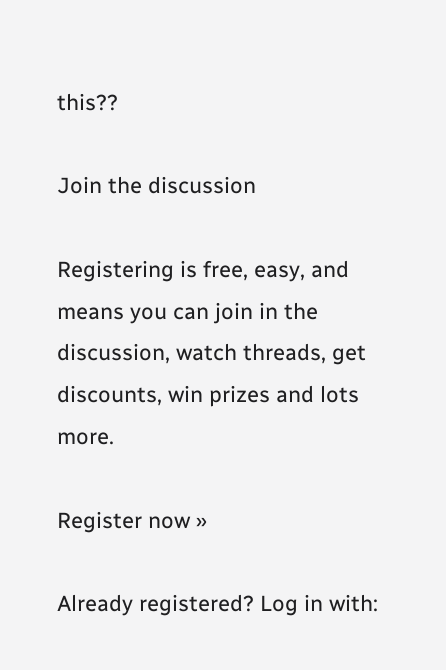this??

Join the discussion

Registering is free, easy, and means you can join in the discussion, watch threads, get discounts, win prizes and lots more.

Register now »

Already registered? Log in with: